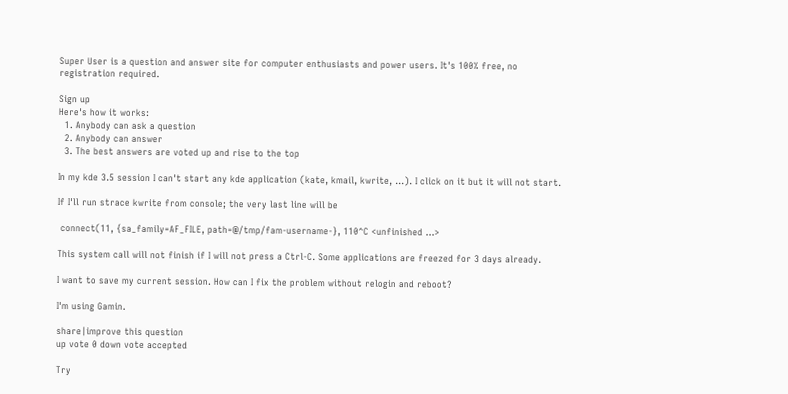Super User is a question and answer site for computer enthusiasts and power users. It's 100% free, no registration required.

Sign up
Here's how it works:
  1. Anybody can ask a question
  2. Anybody can answer
  3. The best answers are voted up and rise to the top

In my kde 3.5 session I can't start any kde application (kate, kmail, kwrite, ...). I click on it but it will not start.

If I'll run strace kwrite from console; the very last line will be

 connect(11, {sa_family=AF_FILE, path=@/tmp/fam-username-}, 110^C <unfinished ...>

This system call will not finish if I will not press a Ctrl-C. Some applications are freezed for 3 days already.

I want to save my current session. How can I fix the problem without relogin and reboot?

I'm using Gamin.

share|improve this question
up vote 0 down vote accepted

Try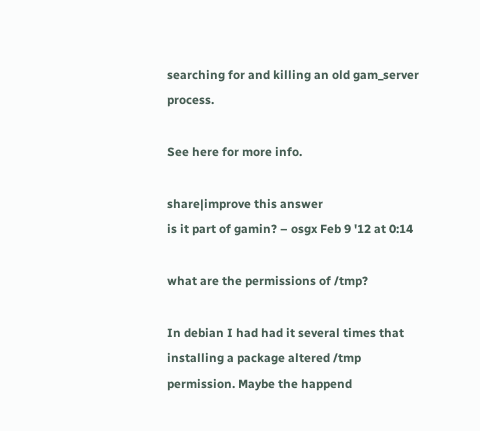searching for and killing an old gam_server process.

See here for more info.

share|improve this answer
is it part of gamin? – osgx Feb 9 '12 at 0:14

what are the permissions of /tmp?

In debian I had had it several times that installing a package altered /tmp permission. Maybe the happend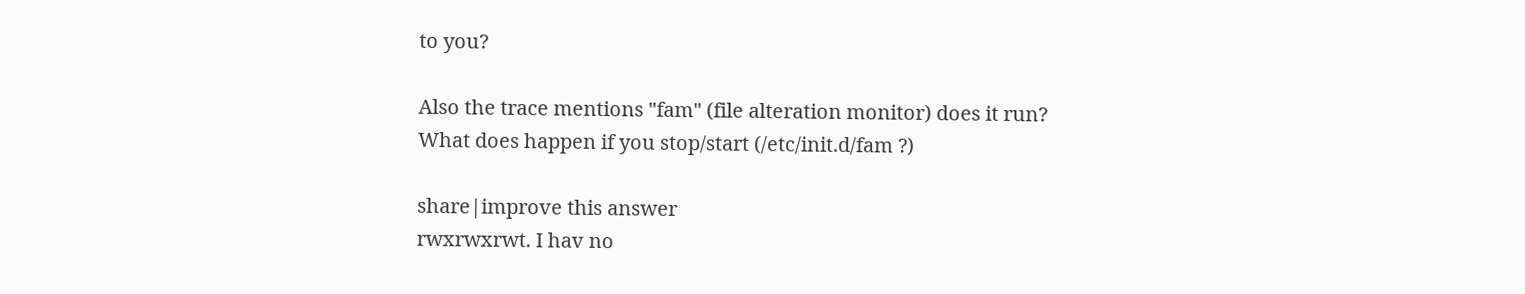to you?

Also the trace mentions "fam" (file alteration monitor) does it run? What does happen if you stop/start (/etc/init.d/fam ?)

share|improve this answer
rwxrwxrwt. I hav no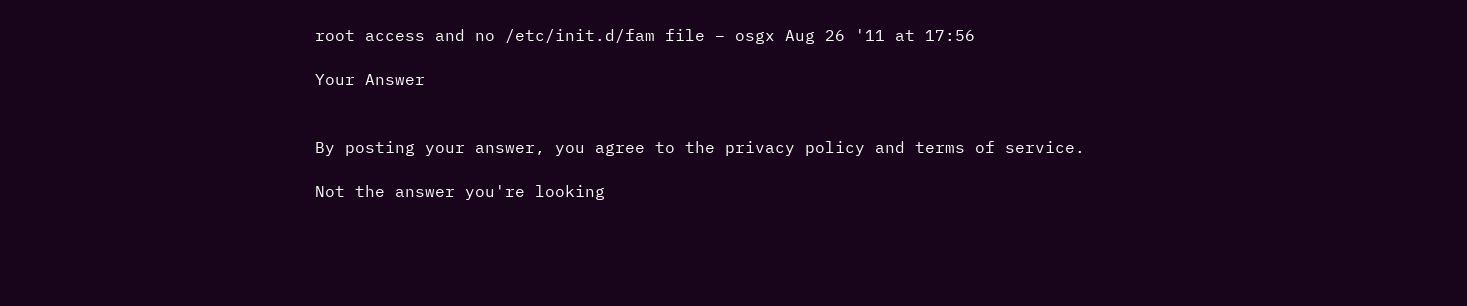root access and no /etc/init.d/fam file – osgx Aug 26 '11 at 17:56

Your Answer


By posting your answer, you agree to the privacy policy and terms of service.

Not the answer you're looking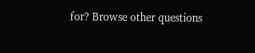for? Browse other questions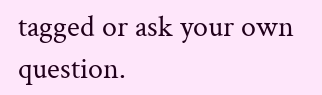tagged or ask your own question.